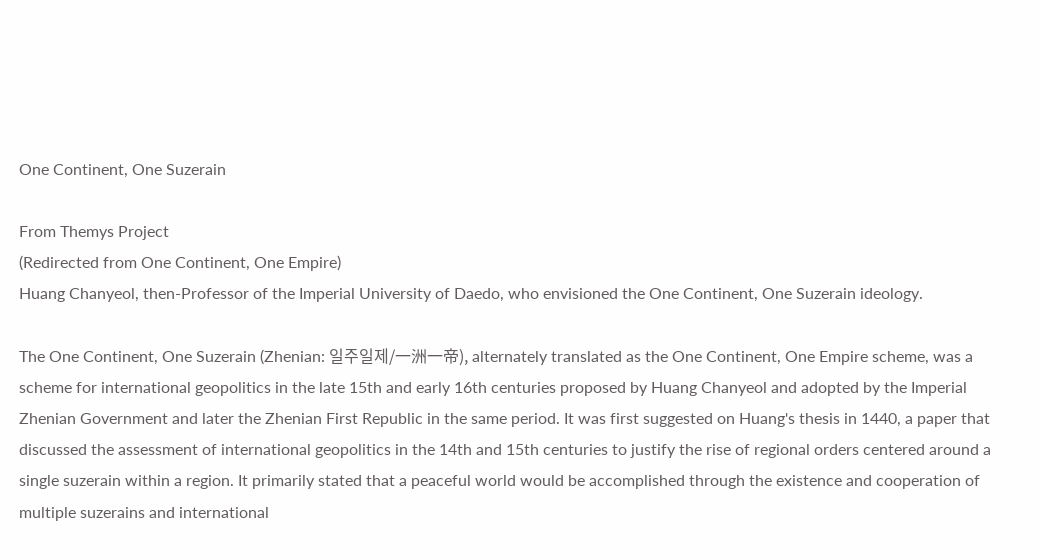One Continent, One Suzerain

From Themys Project
(Redirected from One Continent, One Empire)
Huang Chanyeol, then-Professor of the Imperial University of Daedo, who envisioned the One Continent, One Suzerain ideology.

The One Continent, One Suzerain (Zhenian: 일주일제/一洲一帝), alternately translated as the One Continent, One Empire scheme, was a scheme for international geopolitics in the late 15th and early 16th centuries proposed by Huang Chanyeol and adopted by the Imperial Zhenian Government and later the Zhenian First Republic in the same period. It was first suggested on Huang's thesis in 1440, a paper that discussed the assessment of international geopolitics in the 14th and 15th centuries to justify the rise of regional orders centered around a single suzerain within a region. It primarily stated that a peaceful world would be accomplished through the existence and cooperation of multiple suzerains and international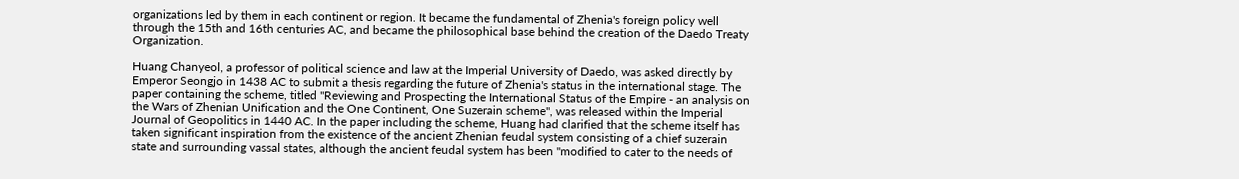organizations led by them in each continent or region. It became the fundamental of Zhenia's foreign policy well through the 15th and 16th centuries AC, and became the philosophical base behind the creation of the Daedo Treaty Organization.

Huang Chanyeol, a professor of political science and law at the Imperial University of Daedo, was asked directly by Emperor Seongjo in 1438 AC to submit a thesis regarding the future of Zhenia's status in the international stage. The paper containing the scheme, titled "Reviewing and Prospecting the International Status of the Empire - an analysis on the Wars of Zhenian Unification and the One Continent, One Suzerain scheme", was released within the Imperial Journal of Geopolitics in 1440 AC. In the paper including the scheme, Huang had clarified that the scheme itself has taken significant inspiration from the existence of the ancient Zhenian feudal system consisting of a chief suzerain state and surrounding vassal states, although the ancient feudal system has been "modified to cater to the needs of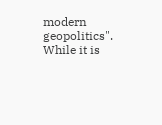modern geopolitics". While it is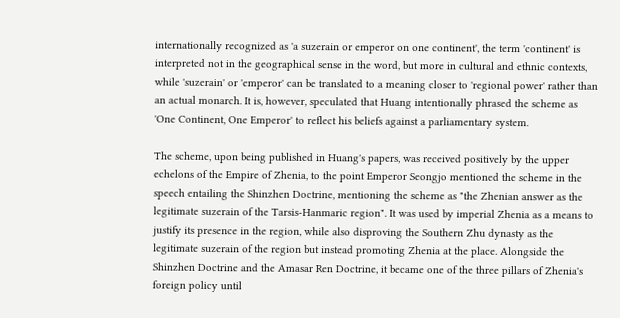internationally recognized as 'a suzerain or emperor on one continent', the term 'continent' is interpreted not in the geographical sense in the word, but more in cultural and ethnic contexts, while 'suzerain' or 'emperor' can be translated to a meaning closer to 'regional power' rather than an actual monarch. It is, however, speculated that Huang intentionally phrased the scheme as 'One Continent, One Emperor' to reflect his beliefs against a parliamentary system.

The scheme, upon being published in Huang's papers, was received positively by the upper echelons of the Empire of Zhenia, to the point Emperor Seongjo mentioned the scheme in the speech entailing the Shinzhen Doctrine, mentioning the scheme as "the Zhenian answer as the legitimate suzerain of the Tarsis-Hanmaric region". It was used by imperial Zhenia as a means to justify its presence in the region, while also disproving the Southern Zhu dynasty as the legitimate suzerain of the region but instead promoting Zhenia at the place. Alongside the Shinzhen Doctrine and the Amasar Ren Doctrine, it became one of the three pillars of Zhenia's foreign policy until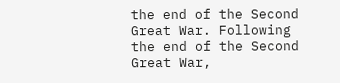the end of the Second Great War. Following the end of the Second Great War,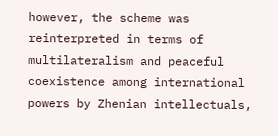however, the scheme was reinterpreted in terms of multilateralism and peaceful coexistence among international powers by Zhenian intellectuals,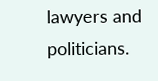lawyers and politicians.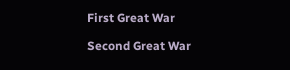First Great War

Second Great War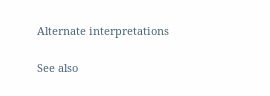Alternate interpretations

See also